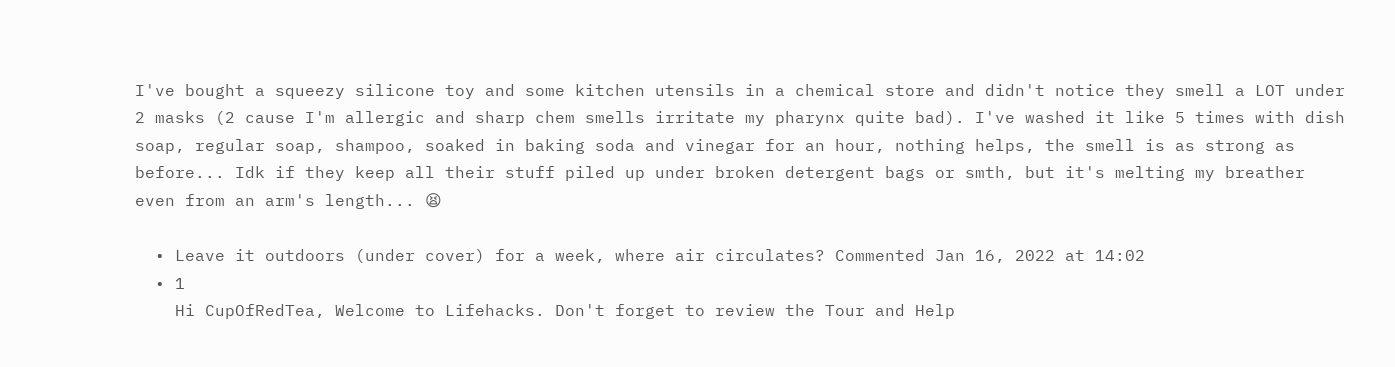I've bought a squeezy silicone toy and some kitchen utensils in a chemical store and didn't notice they smell a LOT under 2 masks (2 cause I'm allergic and sharp chem smells irritate my pharynx quite bad). I've washed it like 5 times with dish soap, regular soap, shampoo, soaked in baking soda and vinegar for an hour, nothing helps, the smell is as strong as before... Idk if they keep all their stuff piled up under broken detergent bags or smth, but it's melting my breather even from an arm's length... 😫

  • Leave it outdoors (under cover) for a week, where air circulates? Commented Jan 16, 2022 at 14:02
  • 1
    Hi CupOfRedTea, Welcome to Lifehacks. Don't forget to review the Tour and Help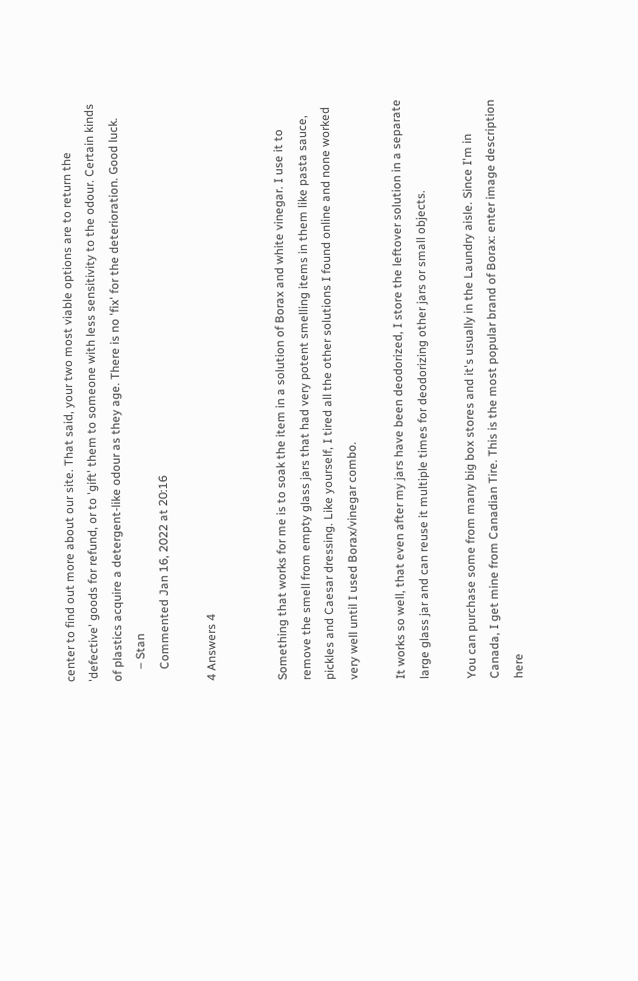center to find out more about our site. That said, your two most viable options are to return the 'defective' goods for refund, or to 'gift' them to someone with less sensitivity to the odour. Certain kinds of plastics acquire a detergent-like odour as they age. There is no 'fix' for the deterioration. Good luck.
    – Stan
    Commented Jan 16, 2022 at 20:16

4 Answers 4


Something that works for me is to soak the item in a solution of Borax and white vinegar. I use it to remove the smell from empty glass jars that had very potent smelling items in them like pasta sauce, pickles and Caesar dressing. Like yourself, I tired all the other solutions I found online and none worked very well until I used Borax/vinegar combo.

It works so well, that even after my jars have been deodorized, I store the leftover solution in a separate large glass jar and can reuse it multiple times for deodorizing other jars or small objects.

You can purchase some from many big box stores and it's usually in the Laundry aisle. Since I'm in Canada, I get mine from Canadian Tire. This is the most popular brand of Borax: enter image description here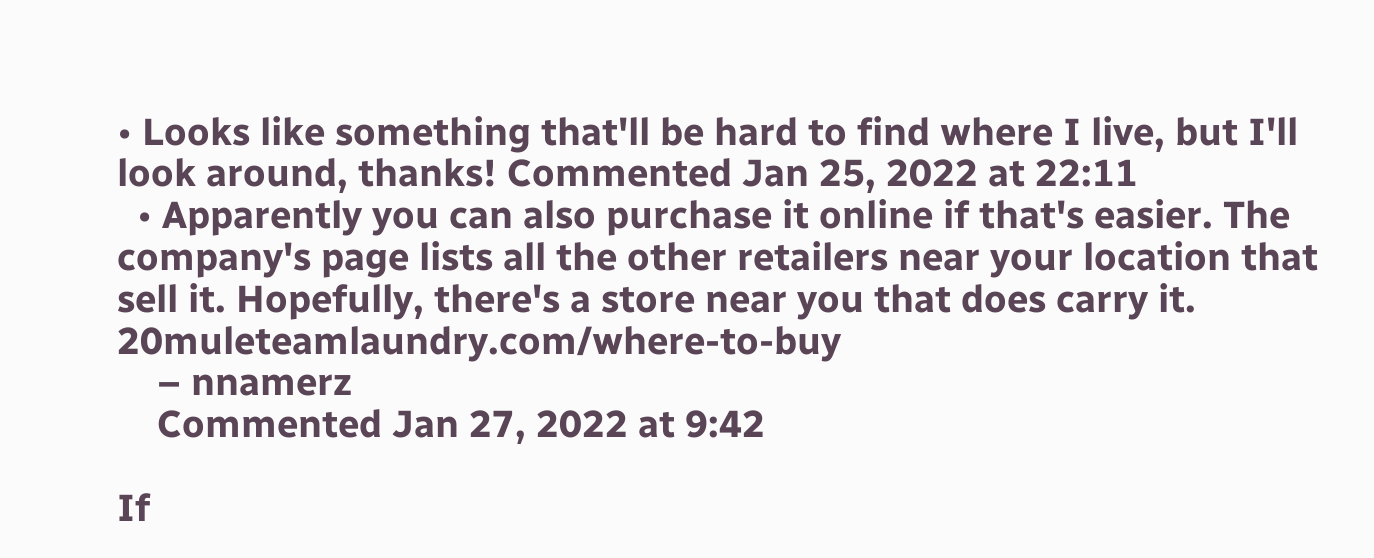• Looks like something that'll be hard to find where I live, but I'll look around, thanks! Commented Jan 25, 2022 at 22:11
  • Apparently you can also purchase it online if that's easier. The company's page lists all the other retailers near your location that sell it. Hopefully, there's a store near you that does carry it. 20muleteamlaundry.com/where-to-buy
    – nnamerz
    Commented Jan 27, 2022 at 9:42

If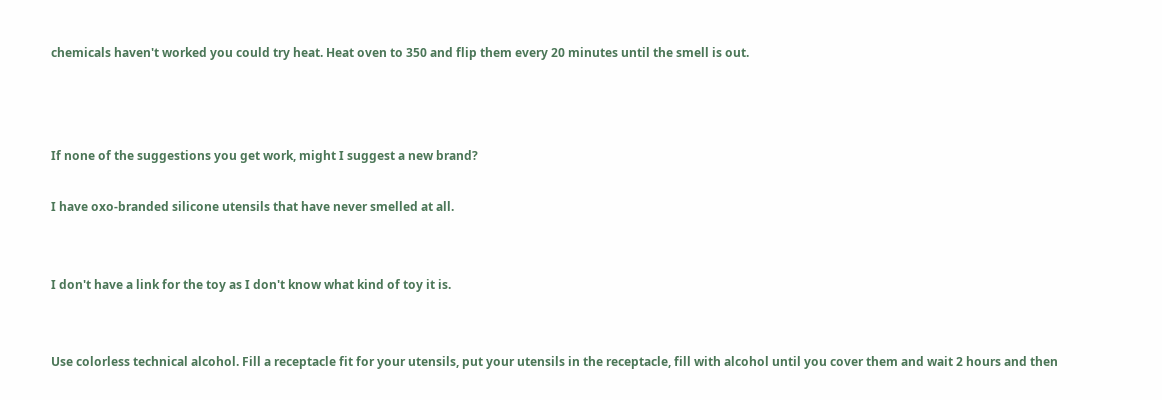chemicals haven't worked you could try heat. Heat oven to 350 and flip them every 20 minutes until the smell is out.



If none of the suggestions you get work, might I suggest a new brand?

I have oxo-branded silicone utensils that have never smelled at all.


I don't have a link for the toy as I don't know what kind of toy it is.


Use colorless technical alcohol. Fill a receptacle fit for your utensils, put your utensils in the receptacle, fill with alcohol until you cover them and wait 2 hours and then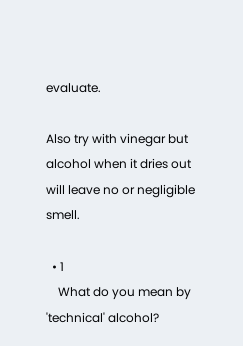evaluate.

Also try with vinegar but alcohol when it dries out will leave no or negligible smell.

  • 1
    What do you mean by 'technical' alcohol?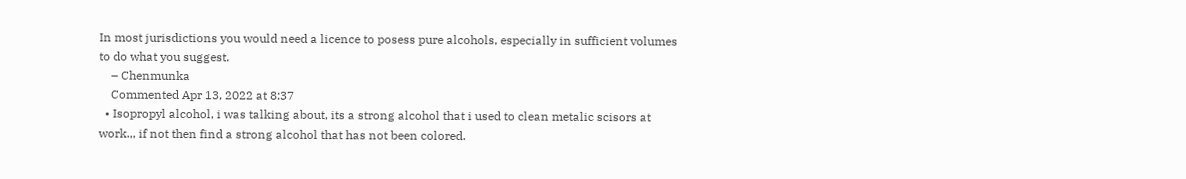In most jurisdictions you would need a licence to posess pure alcohols, especially in sufficient volumes to do what you suggest.
    – Chenmunka
    Commented Apr 13, 2022 at 8:37
  • Isopropyl alcohol, i was talking about, its a strong alcohol that i used to clean metalic scisors at work.,, if not then find a strong alcohol that has not been colored.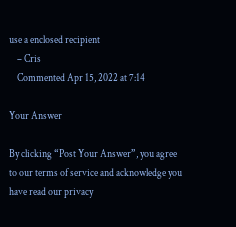use a enclosed recipient
    – Cris
    Commented Apr 15, 2022 at 7:14

Your Answer

By clicking “Post Your Answer”, you agree to our terms of service and acknowledge you have read our privacy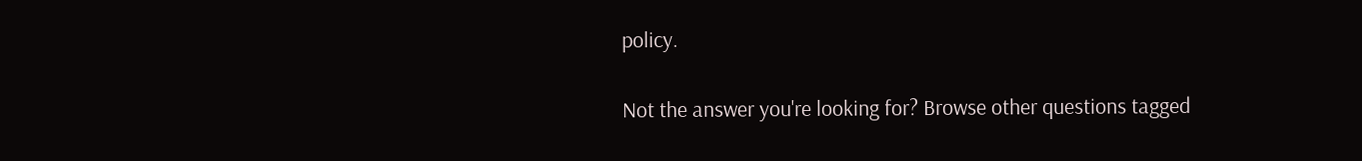policy.

Not the answer you're looking for? Browse other questions tagged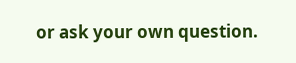or ask your own question.